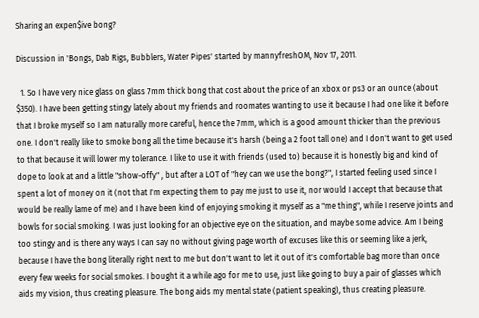Sharing an expen$ive bong?

Discussion in 'Bongs, Dab Rigs, Bubblers, Water Pipes' started by mannyfreshOM, Nov 17, 2011.

  1. So I have very nice glass on glass 7mm thick bong that cost about the price of an xbox or ps3 or an ounce (about $350). I have been getting stingy lately about my friends and roomates wanting to use it because I had one like it before that I broke myself so I am naturally more careful, hence the 7mm, which is a good amount thicker than the previous one. I don't really like to smoke bong all the time because it's harsh (being a 2 foot tall one) and I don't want to get used to that because it will lower my tolerance. I like to use it with friends (used to) because it is honestly big and kind of dope to look at and a little "show-offy" , but after a LOT of "hey can we use the bong?", I started feeling used since I spent a lot of money on it (not that I'm expecting them to pay me just to use it, nor would I accept that because that would be really lame of me) and I have been kind of enjoying smoking it myself as a "me thing", while I reserve joints and bowls for social smoking. I was just looking for an objective eye on the situation, and maybe some advice. Am I being too stingy and is there any ways I can say no without giving page worth of excuses like this or seeming like a jerk, because I have the bong literally right next to me but don't want to let it out of it's comfortable bag more than once every few weeks for social smokes. I bought it a while ago for me to use, just like going to buy a pair of glasses which aids my vision, thus creating pleasure. The bong aids my mental state (patient speaking), thus creating pleasure.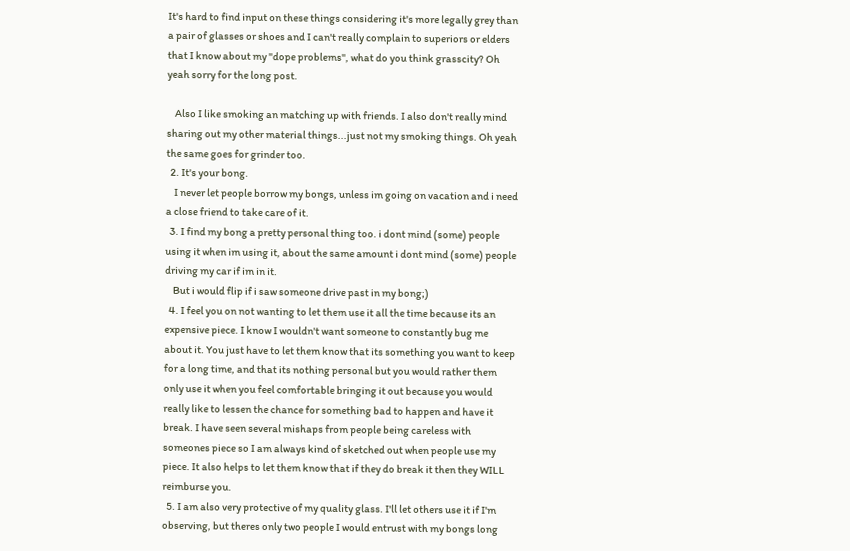It's hard to find input on these things considering it's more legally grey than a pair of glasses or shoes and I can't really complain to superiors or elders that I know about my "dope problems", what do you think grasscity? Oh yeah sorry for the long post.

    Also I like smoking an matching up with friends. I also don't really mind sharing out my other material things...just not my smoking things. Oh yeah the same goes for grinder too.
  2. It's your bong.
    I never let people borrow my bongs, unless im going on vacation and i need a close friend to take care of it.
  3. I find my bong a pretty personal thing too. i dont mind (some) people using it when im using it, about the same amount i dont mind (some) people driving my car if im in it.
    But i would flip if i saw someone drive past in my bong;)
  4. I feel you on not wanting to let them use it all the time because its an expensive piece. I know I wouldn't want someone to constantly bug me about it. You just have to let them know that its something you want to keep for a long time, and that its nothing personal but you would rather them only use it when you feel comfortable bringing it out because you would really like to lessen the chance for something bad to happen and have it break. I have seen several mishaps from people being careless with someones piece so I am always kind of sketched out when people use my piece. It also helps to let them know that if they do break it then they WILL reimburse you.
  5. I am also very protective of my quality glass. I'll let others use it if I'm observing, but theres only two people I would entrust with my bongs long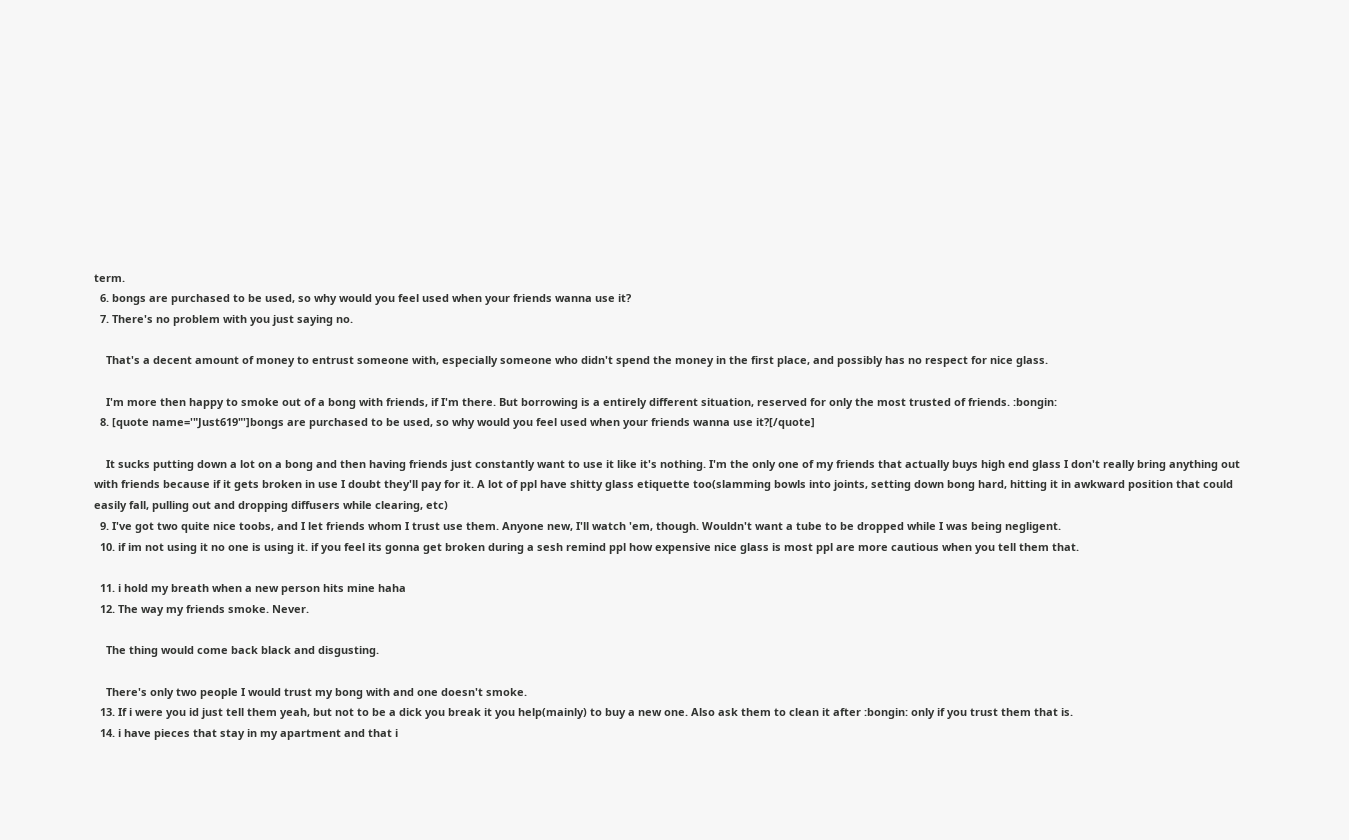term.
  6. bongs are purchased to be used, so why would you feel used when your friends wanna use it?
  7. There's no problem with you just saying no.

    That's a decent amount of money to entrust someone with, especially someone who didn't spend the money in the first place, and possibly has no respect for nice glass.

    I'm more then happy to smoke out of a bong with friends, if I'm there. But borrowing is a entirely different situation, reserved for only the most trusted of friends. :bongin:
  8. [quote name='"Just619"']bongs are purchased to be used, so why would you feel used when your friends wanna use it?[/quote]

    It sucks putting down a lot on a bong and then having friends just constantly want to use it like it's nothing. I'm the only one of my friends that actually buys high end glass I don't really bring anything out with friends because if it gets broken in use I doubt they'll pay for it. A lot of ppl have shitty glass etiquette too(slamming bowls into joints, setting down bong hard, hitting it in awkward position that could easily fall, pulling out and dropping diffusers while clearing, etc)
  9. I've got two quite nice toobs, and I let friends whom I trust use them. Anyone new, I'll watch 'em, though. Wouldn't want a tube to be dropped while I was being negligent.
  10. if im not using it no one is using it. if you feel its gonna get broken during a sesh remind ppl how expensive nice glass is most ppl are more cautious when you tell them that.

  11. i hold my breath when a new person hits mine haha
  12. The way my friends smoke. Never.

    The thing would come back black and disgusting.

    There's only two people I would trust my bong with and one doesn't smoke.
  13. If i were you id just tell them yeah, but not to be a dick you break it you help(mainly) to buy a new one. Also ask them to clean it after :bongin: only if you trust them that is.
  14. i have pieces that stay in my apartment and that i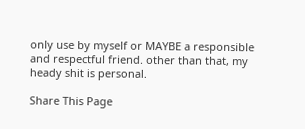only use by myself or MAYBE a responsible and respectful friend. other than that, my heady shit is personal.

Share This Page